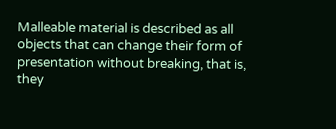Malleable material is described as all objects that can change their form of presentation without breaking, that is, they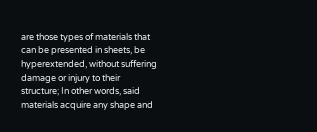are those types of materials that can be presented in sheets, be hyperextended, without suffering damage or injury to their structure; In other words, said materials acquire any shape and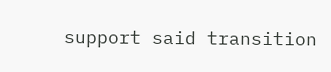support said transition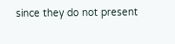since they do not present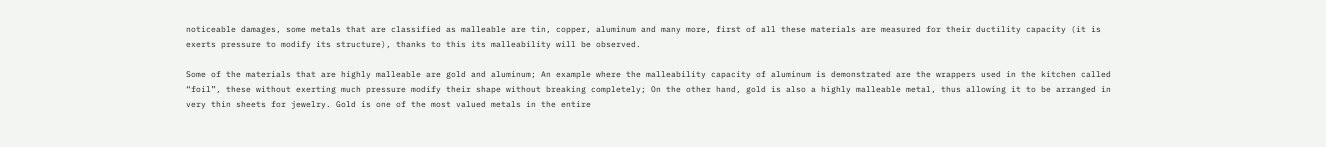noticeable damages, some metals that are classified as malleable are tin, copper, aluminum and many more, first of all these materials are measured for their ductility capacity (it is exerts pressure to modify its structure), thanks to this its malleability will be observed.

Some of the materials that are highly malleable are gold and aluminum; An example where the malleability capacity of aluminum is demonstrated are the wrappers used in the kitchen called “foil”, these without exerting much pressure modify their shape without breaking completely; On the other hand, gold is also a highly malleable metal, thus allowing it to be arranged in very thin sheets for jewelry. Gold is one of the most valued metals in the entire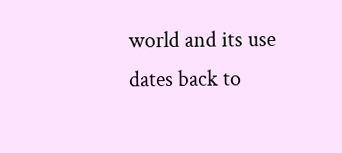world and its use dates back to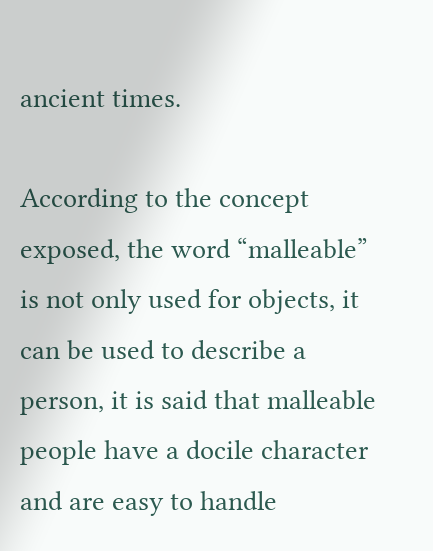ancient times.

According to the concept exposed, the word “malleable” is not only used for objects, it can be used to describe a person, it is said that malleable people have a docile character and are easy to handle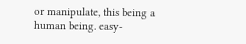or manipulate, this being a human being. easy-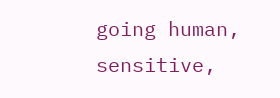going human, sensitive,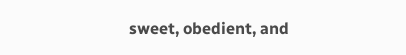sweet, obedient, and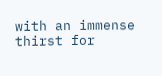with an immense thirst for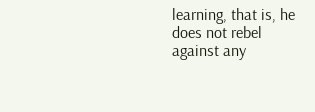learning, that is, he does not rebel against any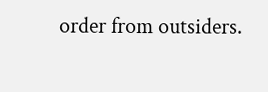order from outsiders.